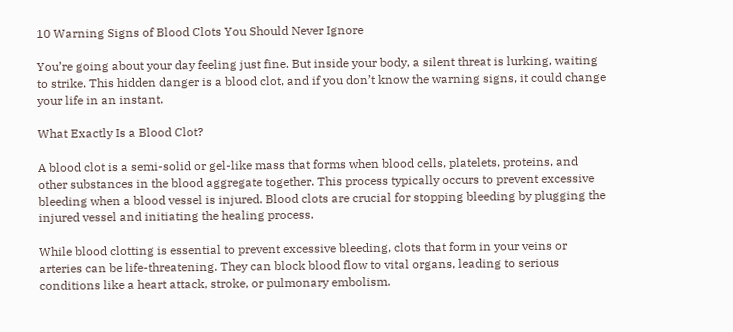10 Warning Signs of Blood Clots You Should Never Ignore

You’re going about your day feeling just fine. But inside your body, a silent threat is lurking, waiting to strike. This hidden danger is a blood clot, and if you don’t know the warning signs, it could change your life in an instant.

What Exactly Is a Blood Clot?

A blood clot is a semi-solid or gel-like mass that forms when blood cells, platelets, proteins, and other substances in the blood aggregate together. This process typically occurs to prevent excessive bleeding when a blood vessel is injured. Blood clots are crucial for stopping bleeding by plugging the injured vessel and initiating the healing process.

While blood clotting is essential to prevent excessive bleeding, clots that form in your veins or arteries can be life-threatening. They can block blood flow to vital organs, leading to serious conditions like a heart attack, stroke, or pulmonary embolism.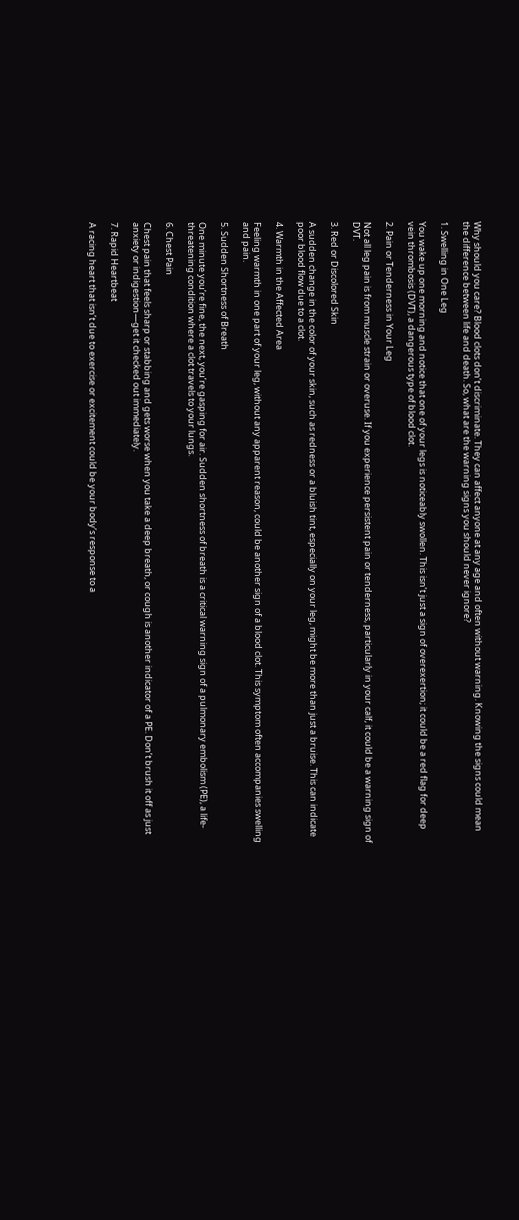Why should you care? Blood clots don’t discriminate. They can affect anyone at any age and often without warning. Knowing the signs could mean the difference between life and death. So, what are the warning signs you should never ignore?

1. Swelling in One Leg

You wake up one morning and notice that one of your legs is noticeably swollen. This isn’t just a sign of overexertion; it could be a red flag for deep vein thrombosis (DVT), a dangerous type of blood clot.

2. Pain or Tenderness in Your Leg

Not all leg pain is from muscle strain or overuse. If you experience persistent pain or tenderness, particularly in your calf, it could be a warning sign of DVT.

3. Red or Discolored Skin

A sudden change in the color of your skin, such as redness or a bluish tint, especially on your leg, might be more than just a bruise. This can indicate poor blood flow due to a clot.

4. Warmth in the Affected Area

Feeling warmth in one part of your leg, without any apparent reason, could be another sign of a blood clot. This symptom often accompanies swelling and pain.

5. Sudden Shortness of Breath

One minute you’re fine, the next, you’re gasping for air. Sudden shortness of breath is a critical warning sign of a pulmonary embolism (PE), a life-threatening condition where a clot travels to your lungs.

6. Chest Pain

Chest pain that feels sharp or stabbing and gets worse when you take a deep breath, or cough is another indicator of a PE. Don’t brush it off as just anxiety or indigestion—get it checked out immediately.

7. Rapid Heartbeat

A racing heart that isn’t due to exercise or excitement could be your body’s response to a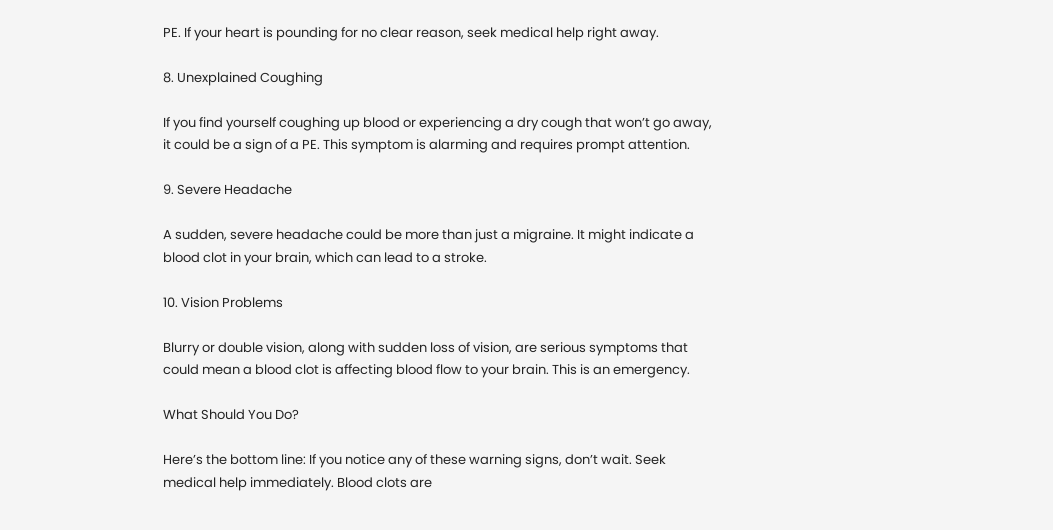PE. If your heart is pounding for no clear reason, seek medical help right away.

8. Unexplained Coughing

If you find yourself coughing up blood or experiencing a dry cough that won’t go away, it could be a sign of a PE. This symptom is alarming and requires prompt attention.

9. Severe Headache

A sudden, severe headache could be more than just a migraine. It might indicate a blood clot in your brain, which can lead to a stroke.

10. Vision Problems

Blurry or double vision, along with sudden loss of vision, are serious symptoms that could mean a blood clot is affecting blood flow to your brain. This is an emergency.

What Should You Do?

Here’s the bottom line: If you notice any of these warning signs, don’t wait. Seek medical help immediately. Blood clots are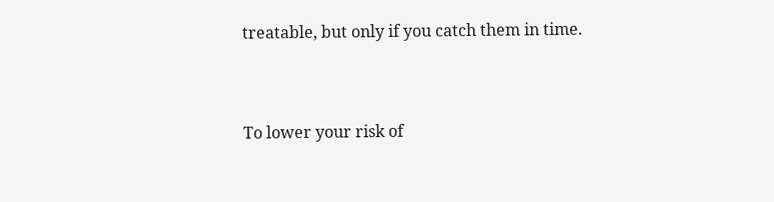treatable, but only if you catch them in time.


To lower your risk of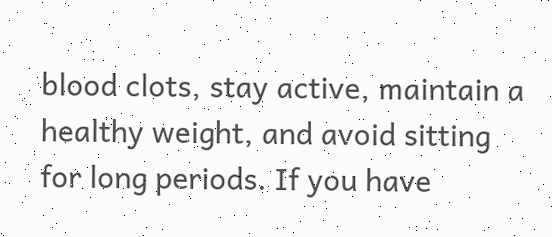blood clots, stay active, maintain a healthy weight, and avoid sitting for long periods. If you have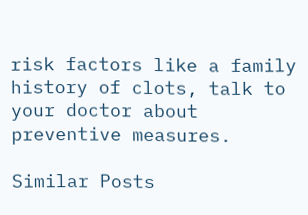risk factors like a family history of clots, talk to your doctor about preventive measures.

Similar Posts